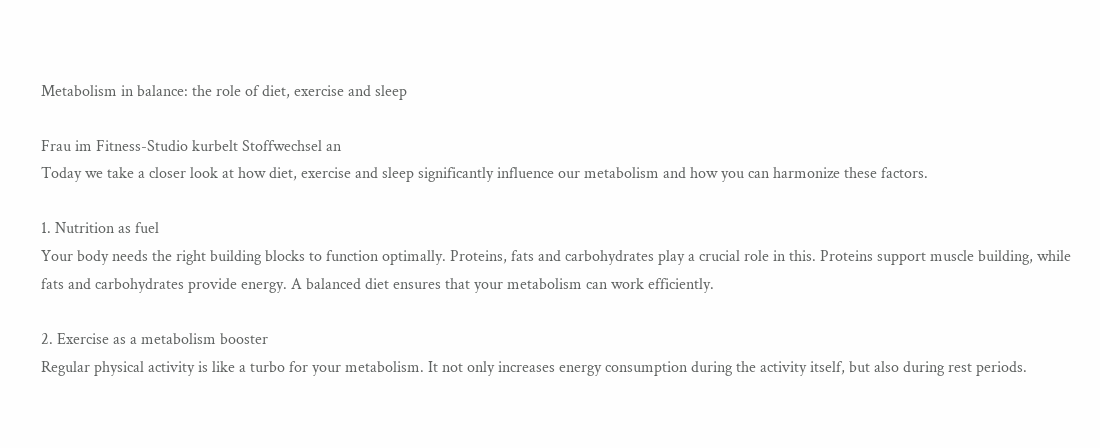Metabolism in balance: the role of diet, exercise and sleep

Frau im Fitness-Studio kurbelt Stoffwechsel an
Today we take a closer look at how diet, exercise and sleep significantly influence our metabolism and how you can harmonize these factors.

1. Nutrition as fuel
Your body needs the right building blocks to function optimally. Proteins, fats and carbohydrates play a crucial role in this. Proteins support muscle building, while fats and carbohydrates provide energy. A balanced diet ensures that your metabolism can work efficiently.

2. Exercise as a metabolism booster
Regular physical activity is like a turbo for your metabolism. It not only increases energy consumption during the activity itself, but also during rest periods.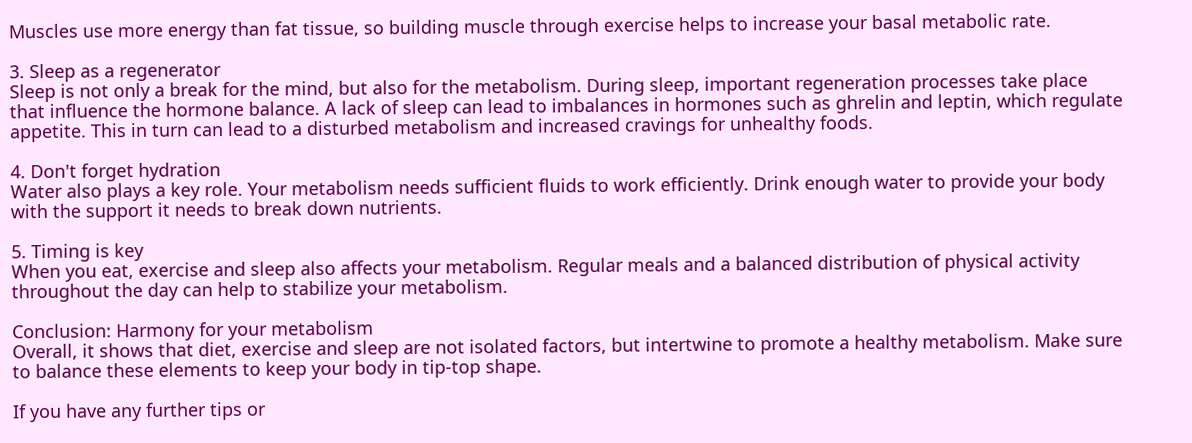Muscles use more energy than fat tissue, so building muscle through exercise helps to increase your basal metabolic rate.

3. Sleep as a regenerator
Sleep is not only a break for the mind, but also for the metabolism. During sleep, important regeneration processes take place that influence the hormone balance. A lack of sleep can lead to imbalances in hormones such as ghrelin and leptin, which regulate appetite. This in turn can lead to a disturbed metabolism and increased cravings for unhealthy foods.

4. Don't forget hydration
Water also plays a key role. Your metabolism needs sufficient fluids to work efficiently. Drink enough water to provide your body with the support it needs to break down nutrients.

5. Timing is key
When you eat, exercise and sleep also affects your metabolism. Regular meals and a balanced distribution of physical activity throughout the day can help to stabilize your metabolism.

Conclusion: Harmony for your metabolism
Overall, it shows that diet, exercise and sleep are not isolated factors, but intertwine to promote a healthy metabolism. Make sure to balance these elements to keep your body in tip-top shape.

If you have any further tips or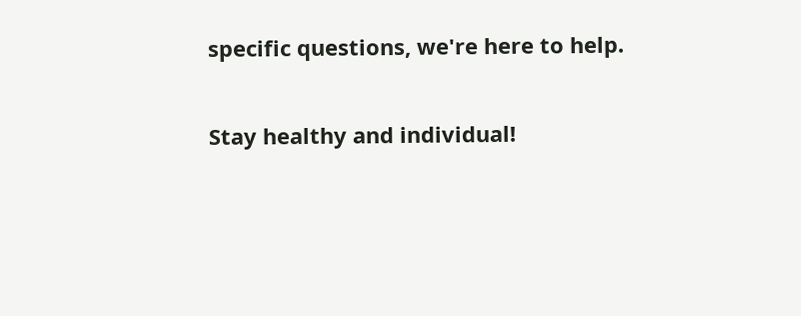specific questions, we're here to help.

Stay healthy and individual!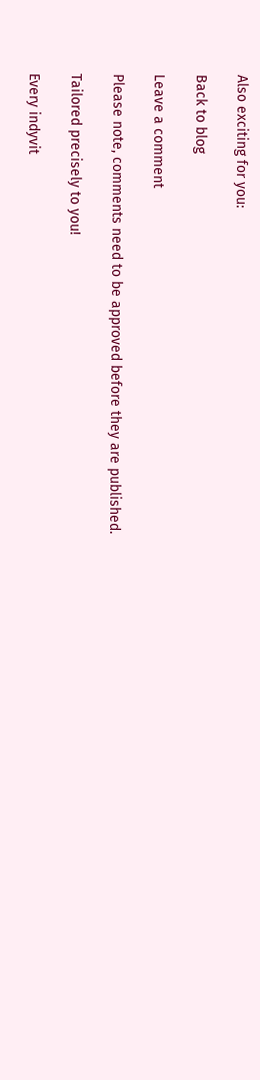Also exciting for you:

Back to blog

Leave a comment

Please note, comments need to be approved before they are published.

Tailored precisely to you!

Every indyvit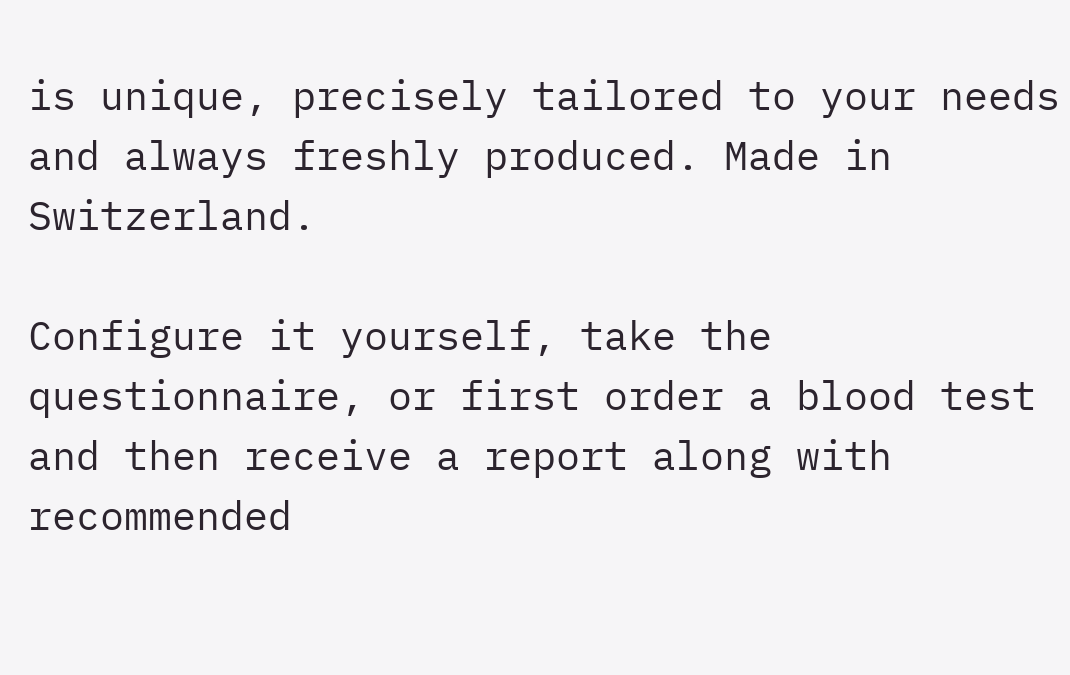is unique, precisely tailored to your needs and always freshly produced. Made in Switzerland.

Configure it yourself, take the questionnaire, or first order a blood test and then receive a report along with recommended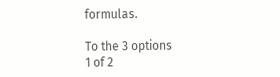formulas.

To the 3 options
1 of 2